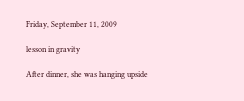Friday, September 11, 2009

lesson in gravity

After dinner, she was hanging upside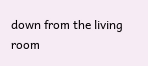down from the living room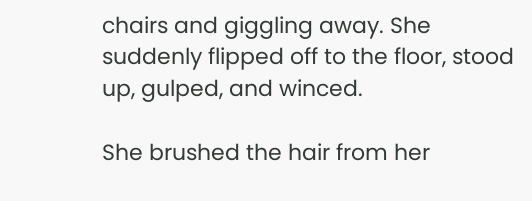chairs and giggling away. She suddenly flipped off to the floor, stood up, gulped, and winced.

She brushed the hair from her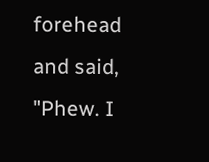forehead and said, "Phew. I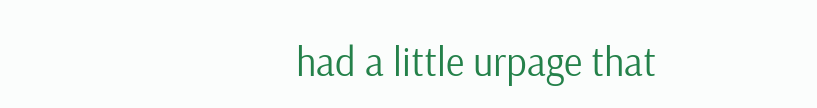had a little urpage that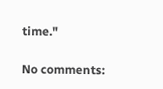time."

No comments: